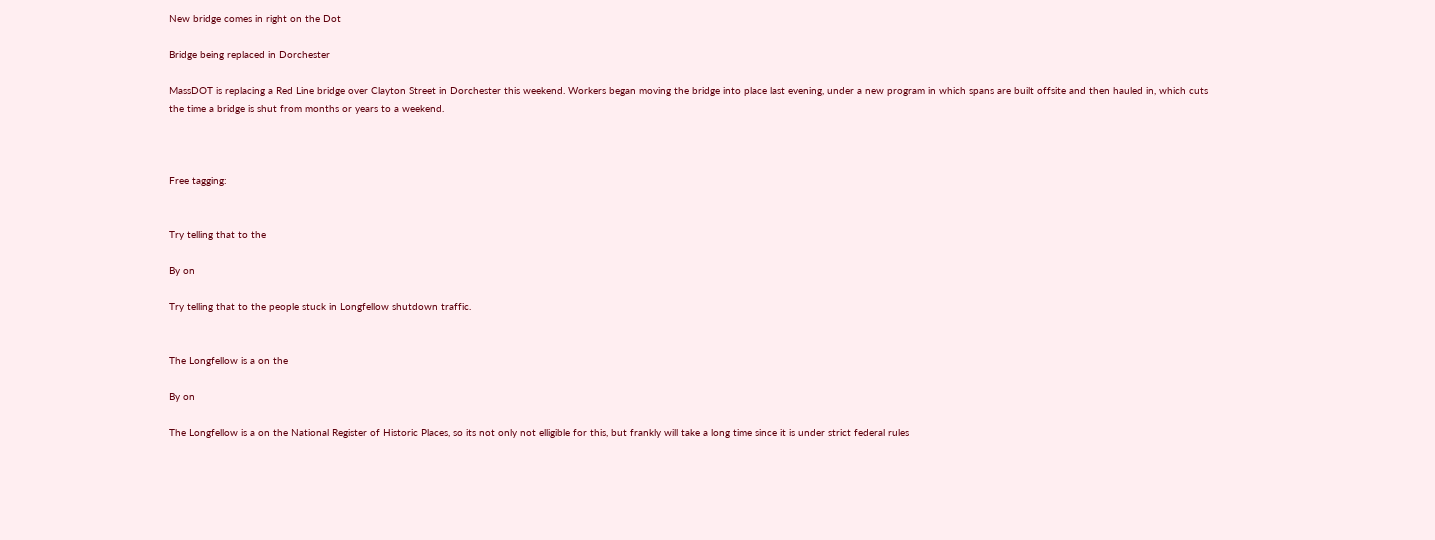New bridge comes in right on the Dot

Bridge being replaced in Dorchester

MassDOT is replacing a Red Line bridge over Clayton Street in Dorchester this weekend. Workers began moving the bridge into place last evening, under a new program in which spans are built offsite and then hauled in, which cuts the time a bridge is shut from months or years to a weekend.



Free tagging:


Try telling that to the

By on

Try telling that to the people stuck in Longfellow shutdown traffic.


The Longfellow is a on the

By on

The Longfellow is a on the National Register of Historic Places, so its not only not elligible for this, but frankly will take a long time since it is under strict federal rules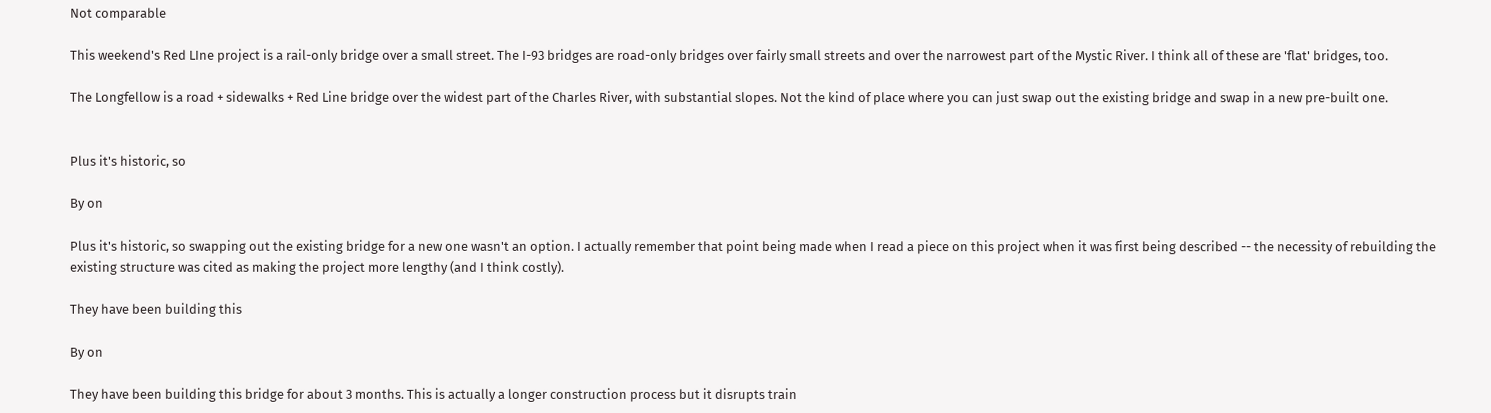Not comparable

This weekend's Red LIne project is a rail-only bridge over a small street. The I-93 bridges are road-only bridges over fairly small streets and over the narrowest part of the Mystic River. I think all of these are 'flat' bridges, too.

The Longfellow is a road + sidewalks + Red Line bridge over the widest part of the Charles River, with substantial slopes. Not the kind of place where you can just swap out the existing bridge and swap in a new pre-built one.


Plus it's historic, so

By on

Plus it's historic, so swapping out the existing bridge for a new one wasn't an option. I actually remember that point being made when I read a piece on this project when it was first being described -- the necessity of rebuilding the existing structure was cited as making the project more lengthy (and I think costly).

They have been building this

By on

They have been building this bridge for about 3 months. This is actually a longer construction process but it disrupts train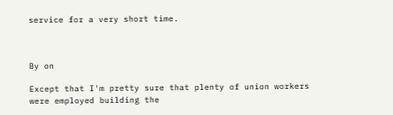service for a very short time.



By on

Except that I'm pretty sure that plenty of union workers were employed building the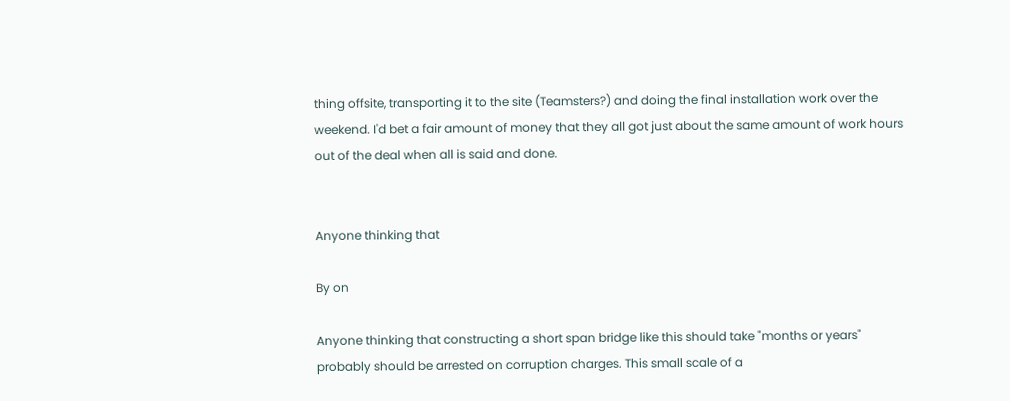thing offsite, transporting it to the site (Teamsters?) and doing the final installation work over the weekend. I'd bet a fair amount of money that they all got just about the same amount of work hours out of the deal when all is said and done.


Anyone thinking that

By on

Anyone thinking that constructing a short span bridge like this should take "months or years" probably should be arrested on corruption charges. This small scale of a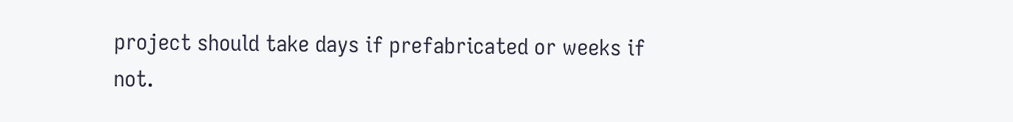project should take days if prefabricated or weeks if not.